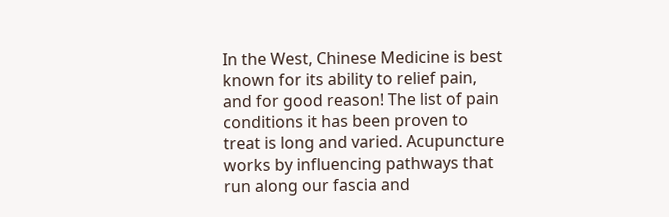In the West, Chinese Medicine is best known for its ability to relief pain, and for good reason! The list of pain conditions it has been proven to treat is long and varied. Acupuncture works by influencing pathways that run along our fascia and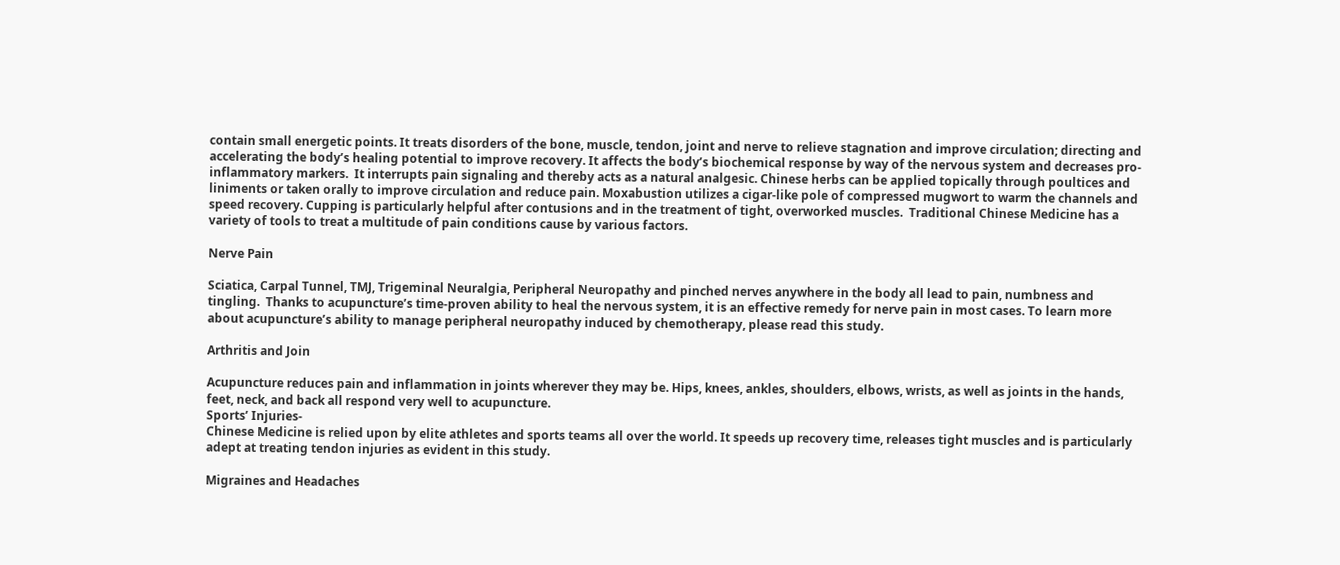contain small energetic points. It treats disorders of the bone, muscle, tendon, joint and nerve to relieve stagnation and improve circulation; directing and accelerating the body’s healing potential to improve recovery. It affects the body’s biochemical response by way of the nervous system and decreases pro-inflammatory markers.  It interrupts pain signaling and thereby acts as a natural analgesic. Chinese herbs can be applied topically through poultices and liniments or taken orally to improve circulation and reduce pain. Moxabustion utilizes a cigar-like pole of compressed mugwort to warm the channels and speed recovery. Cupping is particularly helpful after contusions and in the treatment of tight, overworked muscles.  Traditional Chinese Medicine has a variety of tools to treat a multitude of pain conditions cause by various factors.

Nerve Pain

Sciatica, Carpal Tunnel, TMJ, Trigeminal Neuralgia, Peripheral Neuropathy and pinched nerves anywhere in the body all lead to pain, numbness and tingling.  Thanks to acupuncture’s time-proven ability to heal the nervous system, it is an effective remedy for nerve pain in most cases. To learn more about acupuncture’s ability to manage peripheral neuropathy induced by chemotherapy, please read this study.

Arthritis and Join

Acupuncture reduces pain and inflammation in joints wherever they may be. Hips, knees, ankles, shoulders, elbows, wrists, as well as joints in the hands, feet, neck, and back all respond very well to acupuncture.
Sports’ Injuries-
Chinese Medicine is relied upon by elite athletes and sports teams all over the world. It speeds up recovery time, releases tight muscles and is particularly adept at treating tendon injuries as evident in this study.

Migraines and Headaches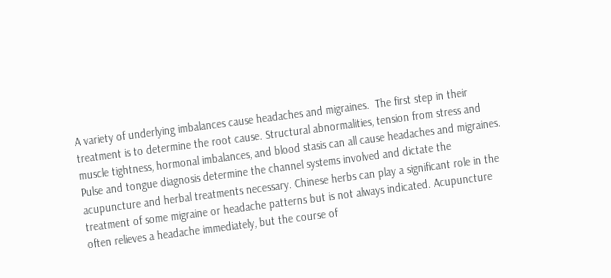A variety of underlying imbalances cause headaches and migraines.  The first step in their treatment is to determine the root cause. Structural abnormalities, tension from stress and muscle tightness, hormonal imbalances, and blood stasis can all cause headaches and migraines. Pulse and tongue diagnosis determine the channel systems involved and dictate the acupuncture and herbal treatments necessary. Chinese herbs can play a significant role in the treatment of some migraine or headache patterns but is not always indicated. Acupuncture often relieves a headache immediately, but the course of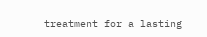treatment for a lasting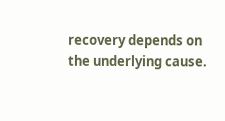recovery depends on the underlying cause.